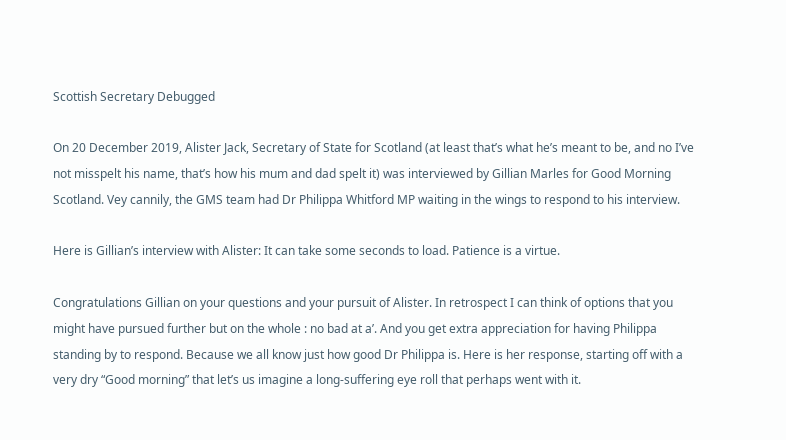Scottish Secretary Debugged

On 20 December 2019, Alister Jack, Secretary of State for Scotland (at least that’s what he’s meant to be, and no I’ve not misspelt his name, that’s how his mum and dad spelt it) was interviewed by Gillian Marles for Good Morning Scotland. Vey cannily, the GMS team had Dr Philippa Whitford MP waiting in the wings to respond to his interview.

Here is Gillian’s interview with Alister: It can take some seconds to load. Patience is a virtue.

Congratulations Gillian on your questions and your pursuit of Alister. In retrospect I can think of options that you might have pursued further but on the whole : no bad at a’. And you get extra appreciation for having Philippa standing by to respond. Because we all know just how good Dr Philippa is. Here is her response, starting off with a very dry “Good morning” that let’s us imagine a long-suffering eye roll that perhaps went with it.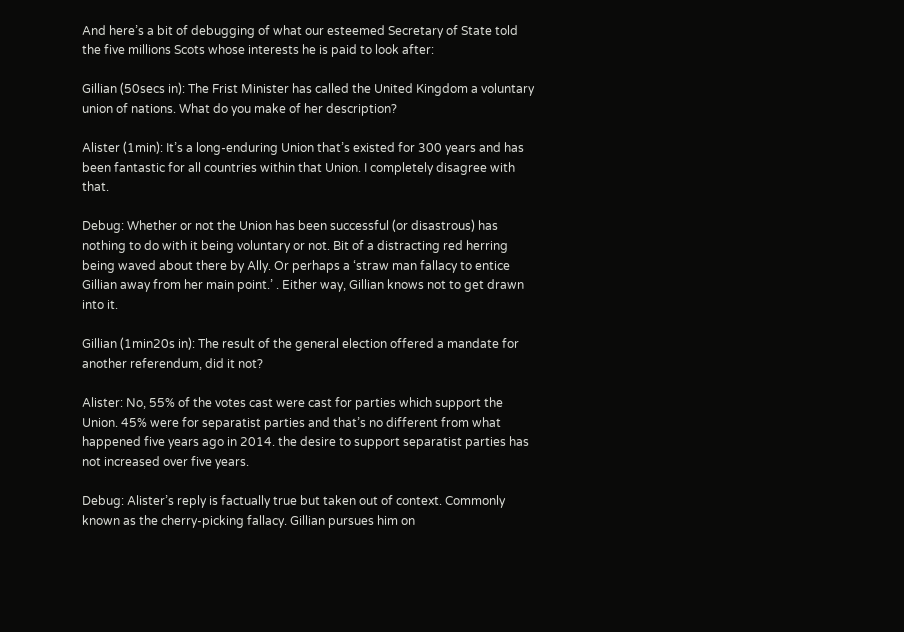And here’s a bit of debugging of what our esteemed Secretary of State told the five millions Scots whose interests he is paid to look after:

Gillian (50secs in): The Frist Minister has called the United Kingdom a voluntary union of nations. What do you make of her description?

Alister (1min): It’s a long-enduring Union that’s existed for 300 years and has been fantastic for all countries within that Union. I completely disagree with that.

Debug: Whether or not the Union has been successful (or disastrous) has nothing to do with it being voluntary or not. Bit of a distracting red herring being waved about there by Ally. Or perhaps a ‘straw man fallacy to entice Gillian away from her main point.’ . Either way, Gillian knows not to get drawn into it.

Gillian (1min20s in): The result of the general election offered a mandate for another referendum, did it not?

Alister: No, 55% of the votes cast were cast for parties which support the Union. 45% were for separatist parties and that’s no different from what happened five years ago in 2014. the desire to support separatist parties has not increased over five years.

Debug: Alister’s reply is factually true but taken out of context. Commonly known as the cherry-picking fallacy. Gillian pursues him on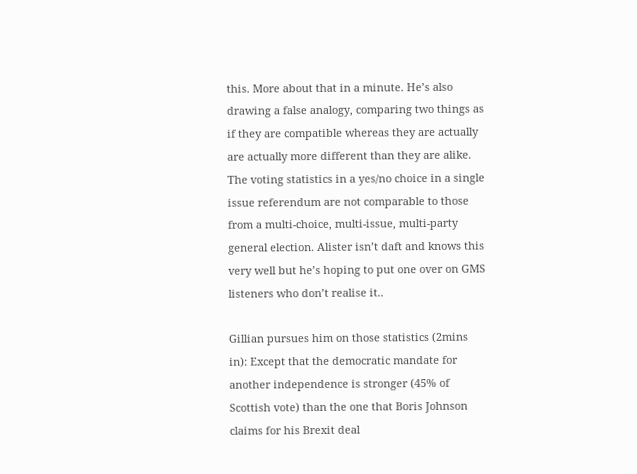this. More about that in a minute. He’s also drawing a false analogy, comparing two things as if they are compatible whereas they are actually are actually more different than they are alike. The voting statistics in a yes/no choice in a single issue referendum are not comparable to those from a multi-choice, multi-issue, multi-party general election. Alister isn’t daft and knows this very well but he’s hoping to put one over on GMS listeners who don’t realise it..

Gillian pursues him on those statistics (2mins in): Except that the democratic mandate for another independence is stronger (45% of Scottish vote) than the one that Boris Johnson claims for his Brexit deal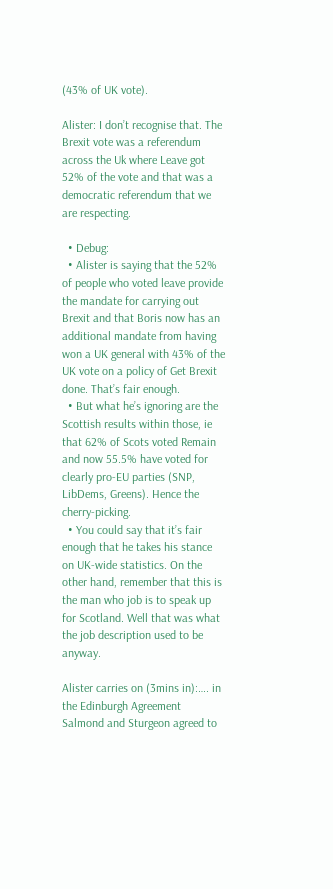(43% of UK vote).

Alister: I don’t recognise that. The Brexit vote was a referendum across the Uk where Leave got 52% of the vote and that was a democratic referendum that we are respecting.

  • Debug:
  • Alister is saying that the 52% of people who voted leave provide the mandate for carrying out Brexit and that Boris now has an additional mandate from having won a UK general with 43% of the UK vote on a policy of Get Brexit done. That’s fair enough.
  • But what he’s ignoring are the Scottish results within those, ie that 62% of Scots voted Remain and now 55.5% have voted for clearly pro-EU parties (SNP, LibDems, Greens). Hence the cherry-picking.
  • You could say that it’s fair enough that he takes his stance on UK-wide statistics. On the other hand, remember that this is the man who job is to speak up for Scotland. Well that was what the job description used to be anyway.

Alister carries on (3mins in):…. in the Edinburgh Agreement Salmond and Sturgeon agreed to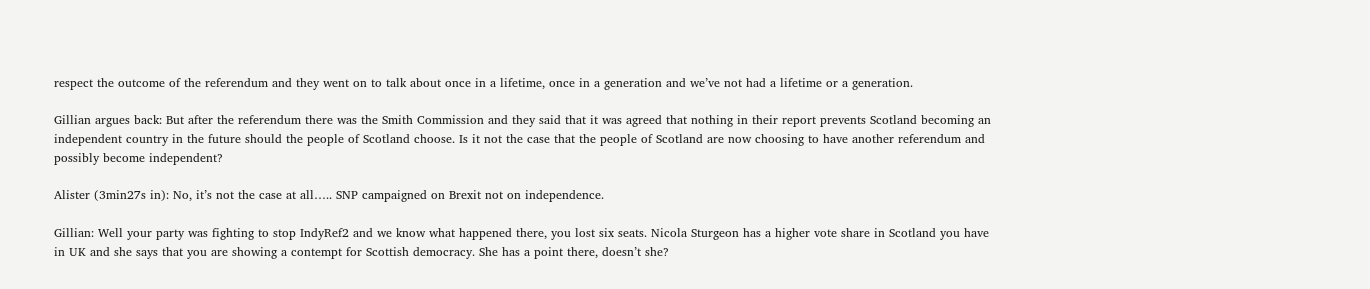respect the outcome of the referendum and they went on to talk about once in a lifetime, once in a generation and we’ve not had a lifetime or a generation.

Gillian argues back: But after the referendum there was the Smith Commission and they said that it was agreed that nothing in their report prevents Scotland becoming an independent country in the future should the people of Scotland choose. Is it not the case that the people of Scotland are now choosing to have another referendum and possibly become independent?

Alister (3min27s in): No, it’s not the case at all….. SNP campaigned on Brexit not on independence.

Gillian: Well your party was fighting to stop IndyRef2 and we know what happened there, you lost six seats. Nicola Sturgeon has a higher vote share in Scotland you have in UK and she says that you are showing a contempt for Scottish democracy. She has a point there, doesn’t she?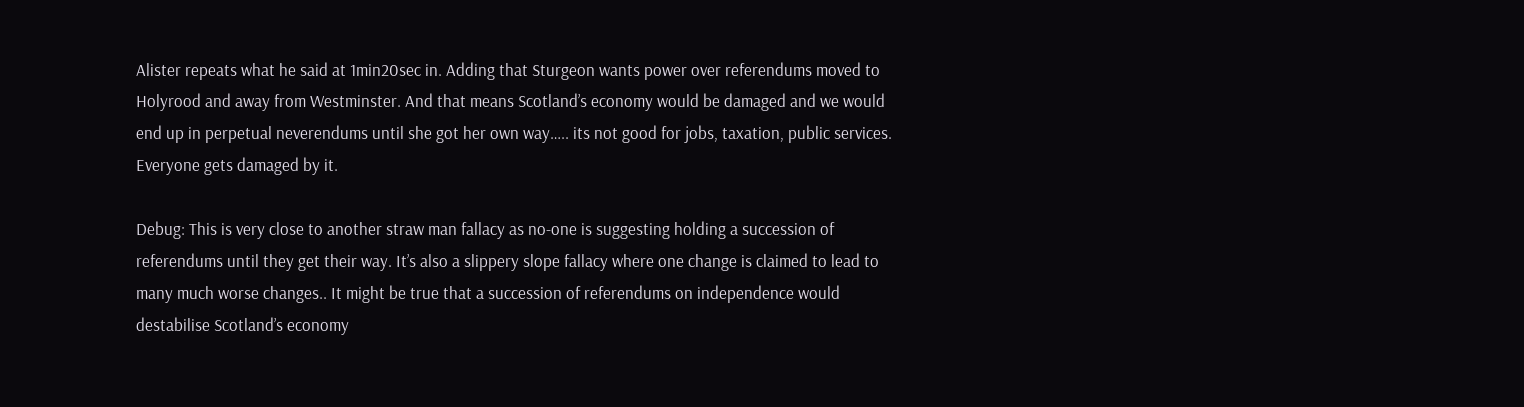Alister repeats what he said at 1min20sec in. Adding that Sturgeon wants power over referendums moved to Holyrood and away from Westminster. And that means Scotland’s economy would be damaged and we would end up in perpetual neverendums until she got her own way….. its not good for jobs, taxation, public services. Everyone gets damaged by it.

Debug: This is very close to another straw man fallacy as no-one is suggesting holding a succession of referendums until they get their way. It’s also a slippery slope fallacy where one change is claimed to lead to many much worse changes.. It might be true that a succession of referendums on independence would destabilise Scotland’s economy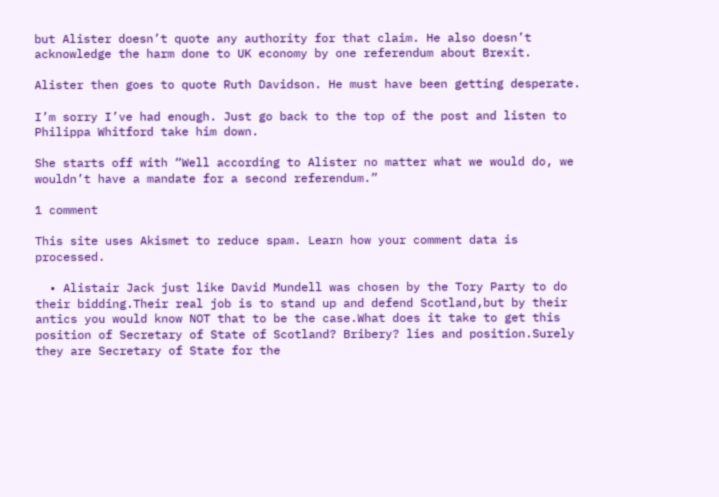but Alister doesn’t quote any authority for that claim. He also doesn’t acknowledge the harm done to UK economy by one referendum about Brexit.

Alister then goes to quote Ruth Davidson. He must have been getting desperate.

I’m sorry I’ve had enough. Just go back to the top of the post and listen to Philippa Whitford take him down.

She starts off with “Well according to Alister no matter what we would do, we wouldn’t have a mandate for a second referendum.”

1 comment

This site uses Akismet to reduce spam. Learn how your comment data is processed.

  • Alistair Jack just like David Mundell was chosen by the Tory Party to do their bidding.Their real job is to stand up and defend Scotland,but by their antics you would know NOT that to be the case.What does it take to get this position of Secretary of State of Scotland? Bribery? lies and position.Surely they are Secretary of State for the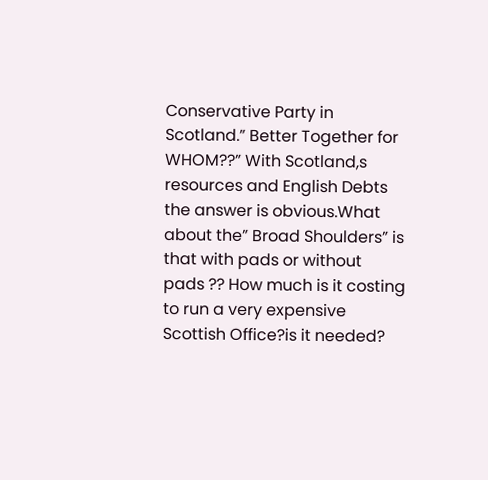Conservative Party in Scotland.” Better Together for WHOM??” With Scotland,s resources and English Debts the answer is obvious.What about the” Broad Shoulders” is that with pads or without pads ?? How much is it costing to run a very expensive Scottish Office?is it needed?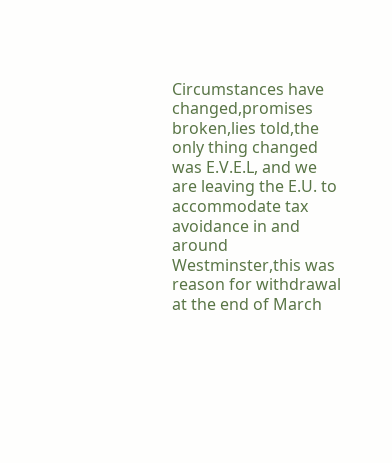Circumstances have changed,promises broken,lies told,the only thing changed was E.V.E.L, and we are leaving the E.U. to accommodate tax avoidance in and around Westminster,this was reason for withdrawal at the end of March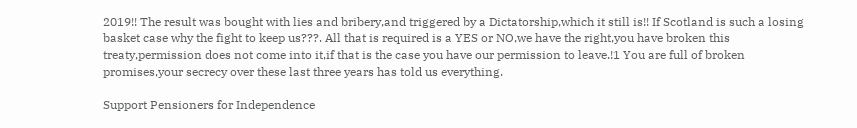2019!! The result was bought with lies and bribery,and triggered by a Dictatorship,which it still is!! If Scotland is such a losing basket case why the fight to keep us???. All that is required is a YES or NO,we have the right,you have broken this treaty,permission does not come into it,if that is the case you have our permission to leave.!1 You are full of broken promises,your secrecy over these last three years has told us everything.

Support Pensioners for Independence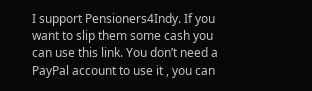I support Pensioners4Indy. If you want to slip them some cash you can use this link. You don’t need a PayPal account to use it , you can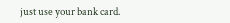just use your bank card.